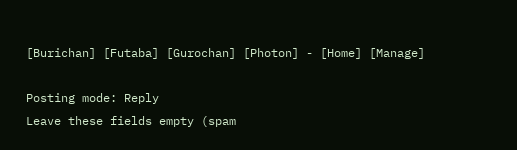[Burichan] [Futaba] [Gurochan] [Photon] - [Home] [Manage]

Posting mode: Reply
Leave these fields empty (spam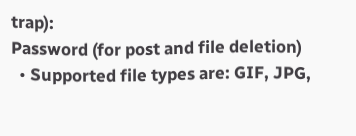trap):
Password (for post and file deletion)
  • Supported file types are: GIF, JPG,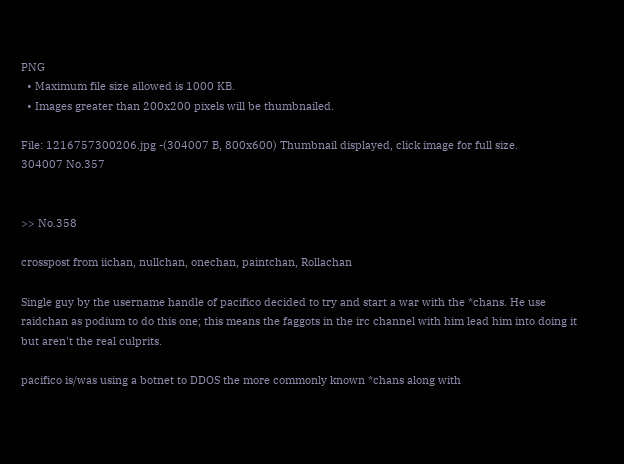PNG
  • Maximum file size allowed is 1000 KB.
  • Images greater than 200x200 pixels will be thumbnailed.

File: 1216757300206.jpg -(304007 B, 800x600) Thumbnail displayed, click image for full size.
304007 No.357


>> No.358

crosspost from iichan, nullchan, onechan, paintchan, Rollachan

Single guy by the username handle of pacifico decided to try and start a war with the *chans. He use raidchan as podium to do this one; this means the faggots in the irc channel with him lead him into doing it but aren't the real culprits.

pacifico is/was using a botnet to DDOS the more commonly known *chans along with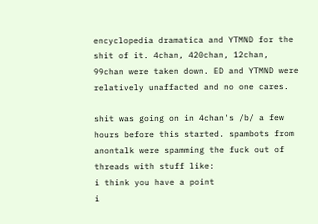encyclopedia dramatica and YTMND for the shit of it. 4chan, 420chan, 12chan, 99chan were taken down. ED and YTMND were relatively unaffacted and no one cares.

shit was going on in 4chan's /b/ a few hours before this started. spambots from anontalk were spamming the fuck out of threads with stuff like:
i think you have a point
i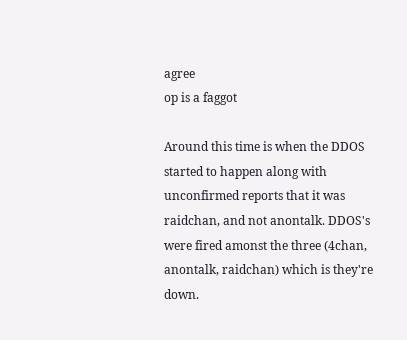agree
op is a faggot

Around this time is when the DDOS started to happen along with unconfirmed reports that it was raidchan, and not anontalk. DDOS's were fired amonst the three (4chan, anontalk, raidchan) which is they're down.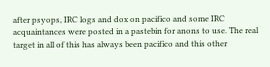after psyops, IRC logs and dox on pacifico and some IRC acquaintances were posted in a pastebin for anons to use. The real target in all of this has always been pacifico and this other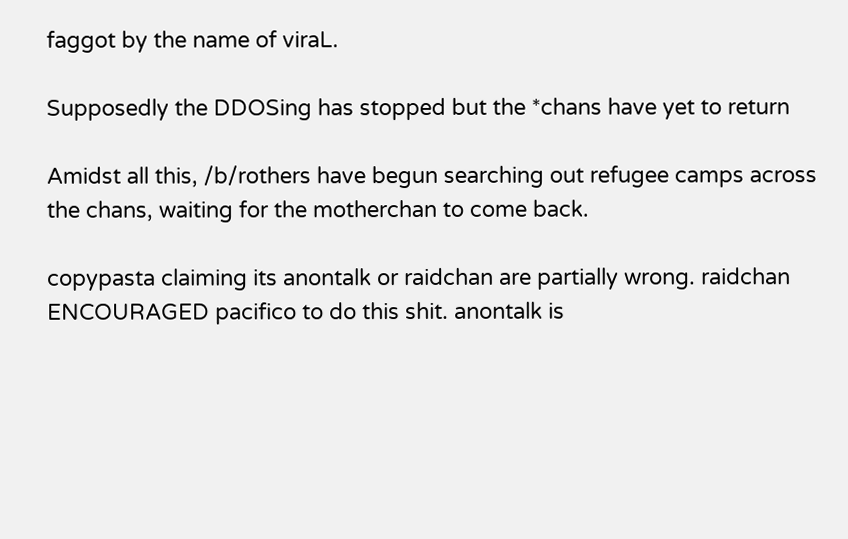faggot by the name of viraL.

Supposedly the DDOSing has stopped but the *chans have yet to return

Amidst all this, /b/rothers have begun searching out refugee camps across the chans, waiting for the motherchan to come back.

copypasta claiming its anontalk or raidchan are partially wrong. raidchan ENCOURAGED pacifico to do this shit. anontalk is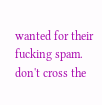wanted for their fucking spam. don't cross the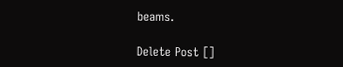beams.

Delete Post []